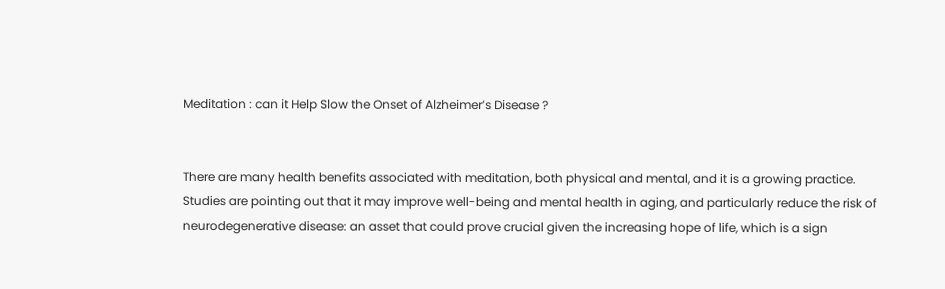Meditation : can it Help Slow the Onset of Alzheimer’s Disease ?


There are many health benefits associated with meditation, both physical and mental, and it is a growing practice. Studies are pointing out that it may improve well-being and mental health in aging, and particularly reduce the risk of neurodegenerative disease: an asset that could prove crucial given the increasing hope of life, which is a sign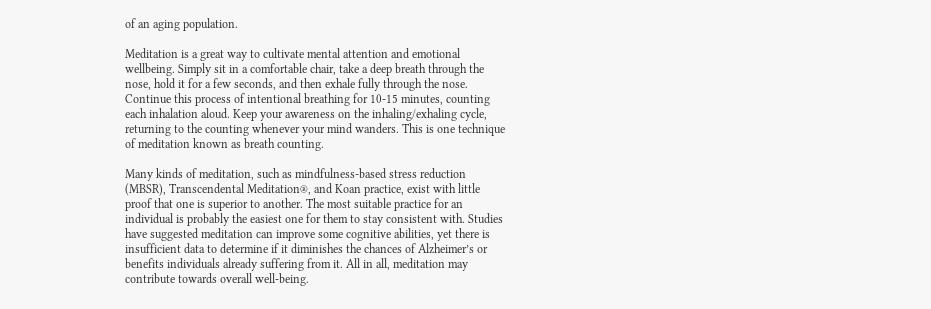of an aging population.

Meditation is a great way to cultivate mental attention and emotional wellbeing. Simply sit in a comfortable chair, take a deep breath through the nose, hold it for a few seconds, and then exhale fully through the nose. Continue this process of intentional breathing for 10-15 minutes, counting each inhalation aloud. Keep your awareness on the inhaling/exhaling cycle, returning to the counting whenever your mind wanders. This is one technique of meditation known as breath counting.

Many kinds of meditation, such as mindfulness-based stress reduction (MBSR), Transcendental Meditation®, and Koan practice, exist with little proof that one is superior to another. The most suitable practice for an individual is probably the easiest one for them to stay consistent with. Studies have suggested meditation can improve some cognitive abilities, yet there is insufficient data to determine if it diminishes the chances of Alzheimer’s or benefits individuals already suffering from it. All in all, meditation may contribute towards overall well-being.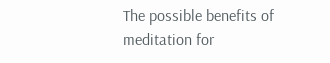The possible benefits of meditation for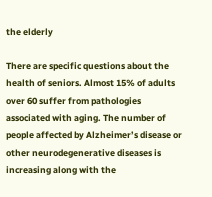the elderly

There are specific questions about the health of seniors. Almost 15% of adults over 60 suffer from pathologies associated with aging. The number of people affected by Alzheimer’s disease or other neurodegenerative diseases is increasing along with the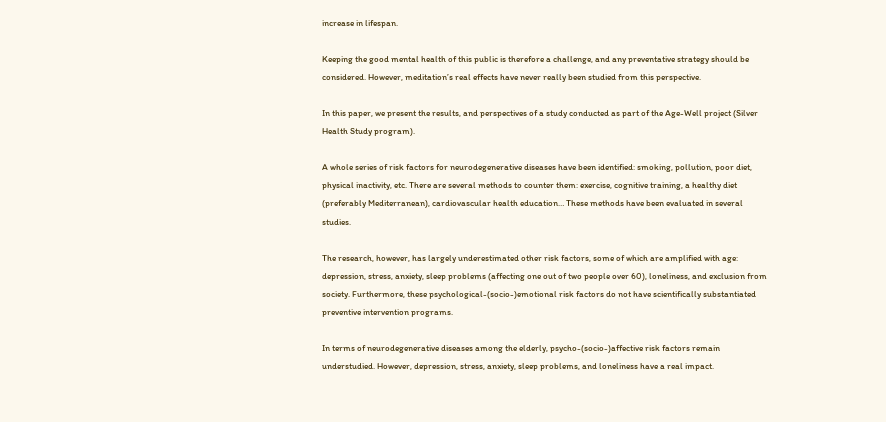increase in lifespan.

Keeping the good mental health of this public is therefore a challenge, and any preventative strategy should be considered. However, meditation’s real effects have never really been studied from this perspective.

In this paper, we present the results, and perspectives of a study conducted as part of the Age-Well project (Silver Health Study program).

A whole series of risk factors for neurodegenerative diseases have been identified: smoking, pollution, poor diet, physical inactivity, etc. There are several methods to counter them: exercise, cognitive training, a healthy diet (preferably Mediterranean), cardiovascular health education… These methods have been evaluated in several studies.

The research, however, has largely underestimated other risk factors, some of which are amplified with age: depression, stress, anxiety, sleep problems (affecting one out of two people over 60), loneliness, and exclusion from society. Furthermore, these psychological-(socio-)emotional risk factors do not have scientifically substantiated preventive intervention programs.

In terms of neurodegenerative diseases among the elderly, psycho-(socio-)affective risk factors remain understudied. However, depression, stress, anxiety, sleep problems, and loneliness have a real impact.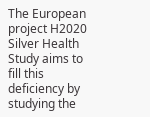The European project H2020 Silver Health Study aims to fill this deficiency by studying the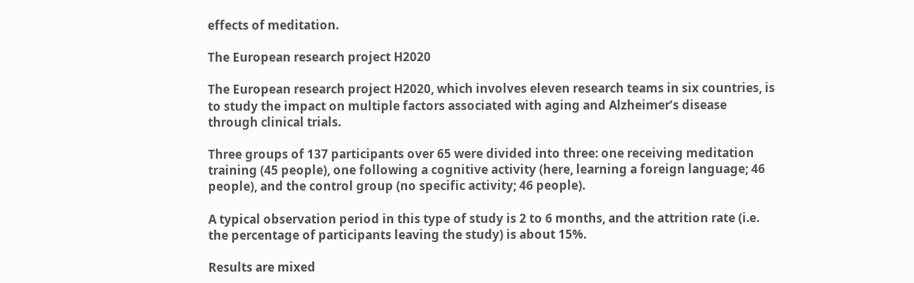effects of meditation.

The European research project H2020

The European research project H2020, which involves eleven research teams in six countries, is to study the impact on multiple factors associated with aging and Alzheimer’s disease through clinical trials.

Three groups of 137 participants over 65 were divided into three: one receiving meditation training (45 people), one following a cognitive activity (here, learning a foreign language; 46 people), and the control group (no specific activity; 46 people).

A typical observation period in this type of study is 2 to 6 months, and the attrition rate (i.e. the percentage of participants leaving the study) is about 15%.

Results are mixed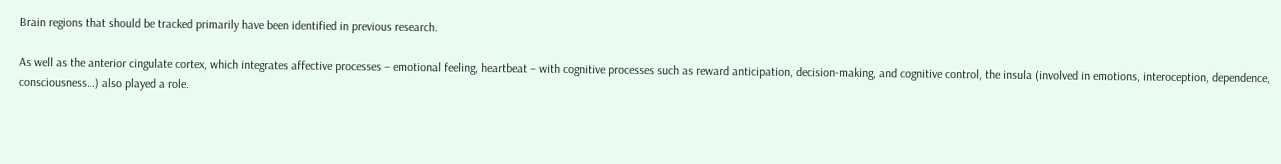Brain regions that should be tracked primarily have been identified in previous research.

As well as the anterior cingulate cortex, which integrates affective processes – emotional feeling, heartbeat – with cognitive processes such as reward anticipation, decision-making, and cognitive control, the insula (involved in emotions, interoception, dependence, consciousness…) also played a role.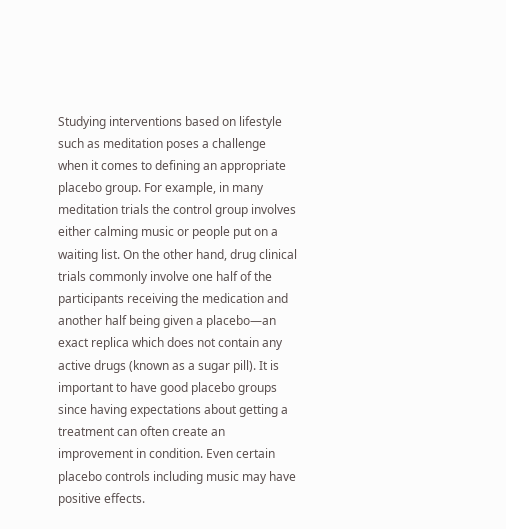Studying interventions based on lifestyle such as meditation poses a challenge when it comes to defining an appropriate placebo group. For example, in many meditation trials the control group involves either calming music or people put on a waiting list. On the other hand, drug clinical trials commonly involve one half of the participants receiving the medication and another half being given a placebo—an exact replica which does not contain any active drugs (known as a sugar pill). It is important to have good placebo groups since having expectations about getting a treatment can often create an improvement in condition. Even certain placebo controls including music may have positive effects.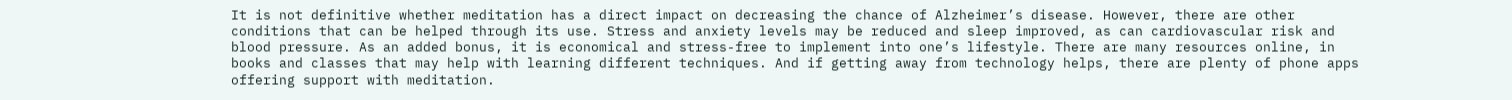It is not definitive whether meditation has a direct impact on decreasing the chance of Alzheimer’s disease. However, there are other conditions that can be helped through its use. Stress and anxiety levels may be reduced and sleep improved, as can cardiovascular risk and blood pressure. As an added bonus, it is economical and stress-free to implement into one’s lifestyle. There are many resources online, in books and classes that may help with learning different techniques. And if getting away from technology helps, there are plenty of phone apps offering support with meditation.